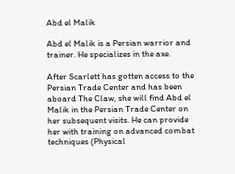Abd el Malik

Abd el Malik is a Persian warrior and trainer. He specializes in the axe.

After Scarlett has gotten access to the Persian Trade Center and has been aboard The Claw, she will find Abd el Malik in the Persian Trade Center on her subsequent visits. He can provide her with training on advanced combat techniques (Physical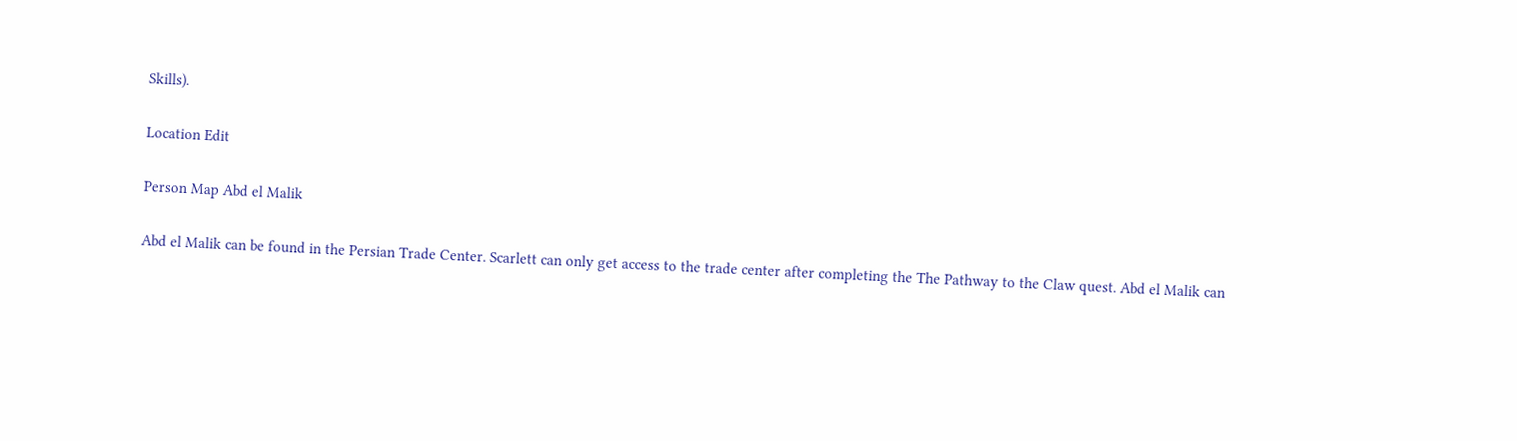Skills).

Location Edit

Person Map Abd el Malik

Abd el Malik can be found in the Persian Trade Center. Scarlett can only get access to the trade center after completing the The Pathway to the Claw quest. Abd el Malik can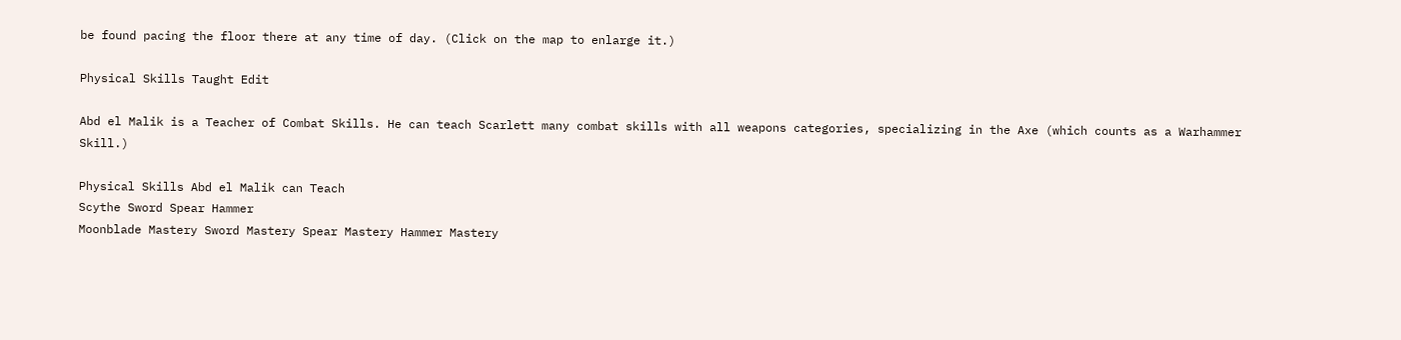be found pacing the floor there at any time of day. (Click on the map to enlarge it.)

Physical Skills Taught Edit

Abd el Malik is a Teacher of Combat Skills. He can teach Scarlett many combat skills with all weapons categories, specializing in the Axe (which counts as a Warhammer Skill.)

Physical Skills Abd el Malik can Teach
Scythe Sword Spear Hammer
Moonblade Mastery Sword Mastery Spear Mastery Hammer Mastery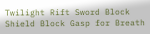Twilight Rift Sword Block Shield Block Gasp for Breath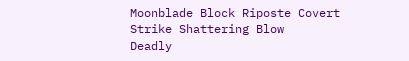Moonblade Block Riposte Covert Strike Shattering Blow
Deadly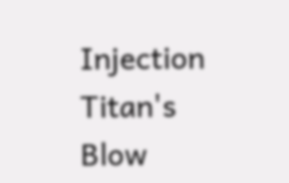Injection Titan's Blow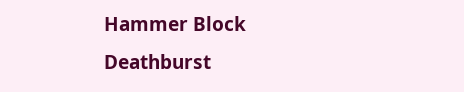Hammer Block
Deathburst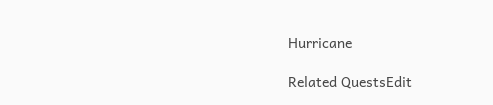Hurricane

Related QuestsEdit